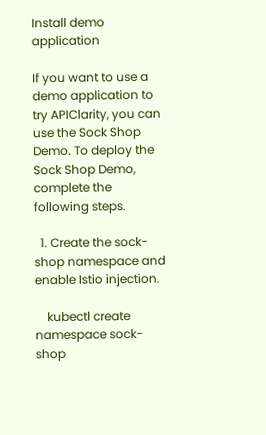Install demo application

If you want to use a demo application to try APIClarity, you can use the Sock Shop Demo. To deploy the Sock Shop Demo, complete the following steps.

  1. Create the sock-shop namespace and enable Istio injection.

    kubectl create namespace sock-shop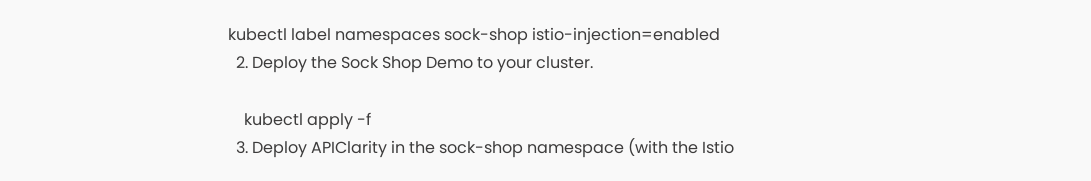kubectl label namespaces sock-shop istio-injection=enabled
  2. Deploy the Sock Shop Demo to your cluster.

    kubectl apply -f
  3. Deploy APIClarity in the sock-shop namespace (with the Istio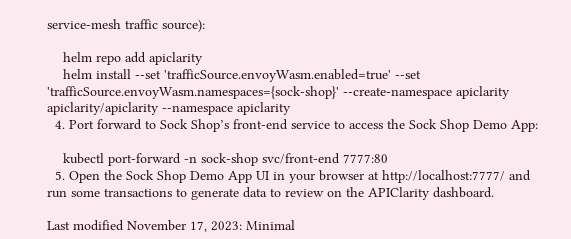service-mesh traffic source):

    helm repo add apiclarity
    helm install --set 'trafficSource.envoyWasm.enabled=true' --set 'trafficSource.envoyWasm.namespaces={sock-shop}' --create-namespace apiclarity apiclarity/apiclarity --namespace apiclarity
  4. Port forward to Sock Shop’s front-end service to access the Sock Shop Demo App:

    kubectl port-forward -n sock-shop svc/front-end 7777:80
  5. Open the Sock Shop Demo App UI in your browser at http://localhost:7777/ and run some transactions to generate data to review on the APIClarity dashboard.

Last modified November 17, 2023: Minimal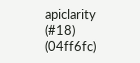apiclarity (#18) (04ff6fc)